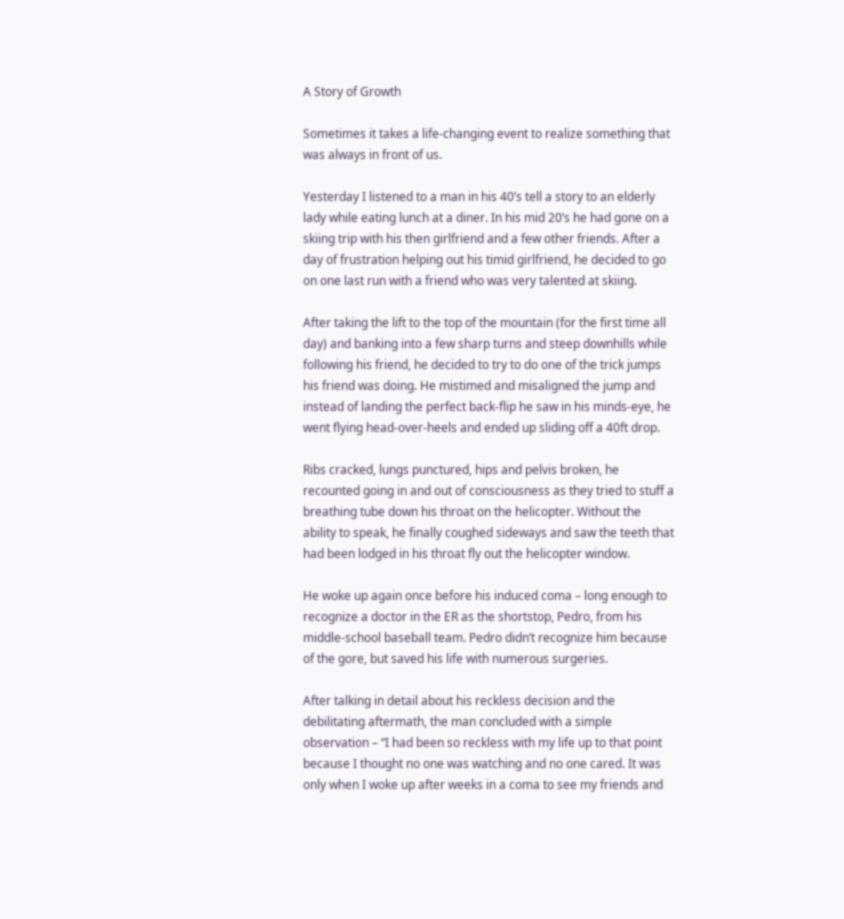A Story of Growth

Sometimes it takes a life-changing event to realize something that was always in front of us.

Yesterday I listened to a man in his 40’s tell a story to an elderly lady while eating lunch at a diner. In his mid 20’s he had gone on a skiing trip with his then girlfriend and a few other friends. After a day of frustration helping out his timid girlfriend, he decided to go on one last run with a friend who was very talented at skiing.

After taking the lift to the top of the mountain (for the first time all day) and banking into a few sharp turns and steep downhills while following his friend, he decided to try to do one of the trick jumps his friend was doing. He mistimed and misaligned the jump and instead of landing the perfect back-flip he saw in his minds-eye, he went flying head-over-heels and ended up sliding off a 40ft drop.

Ribs cracked, lungs punctured, hips and pelvis broken, he recounted going in and out of consciousness as they tried to stuff a breathing tube down his throat on the helicopter. Without the ability to speak, he finally coughed sideways and saw the teeth that had been lodged in his throat fly out the helicopter window.

He woke up again once before his induced coma – long enough to recognize a doctor in the ER as the shortstop, Pedro, from his middle-school baseball team. Pedro didn’t recognize him because of the gore, but saved his life with numerous surgeries.

After talking in detail about his reckless decision and the debilitating aftermath, the man concluded with a simple observation – “I had been so reckless with my life up to that point because I thought no one was watching and no one cared. It was only when I woke up after weeks in a coma to see my friends and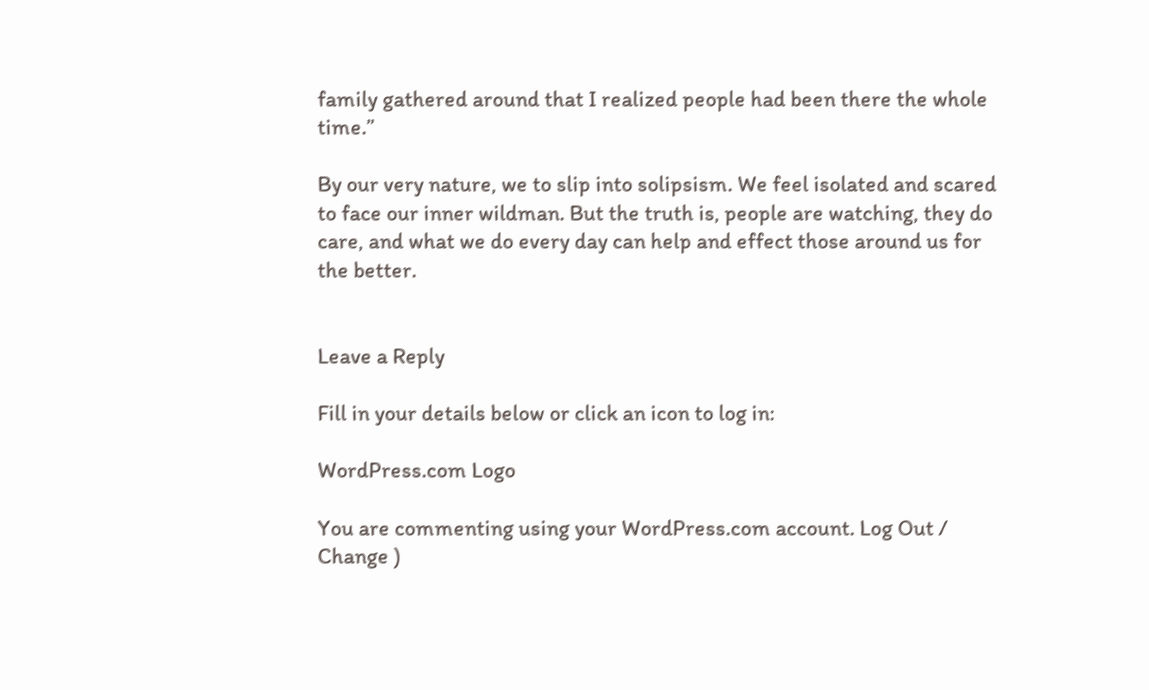family gathered around that I realized people had been there the whole time.”

By our very nature, we to slip into solipsism. We feel isolated and scared to face our inner wildman. But the truth is, people are watching, they do care, and what we do every day can help and effect those around us for the better.


Leave a Reply

Fill in your details below or click an icon to log in:

WordPress.com Logo

You are commenting using your WordPress.com account. Log Out /  Change )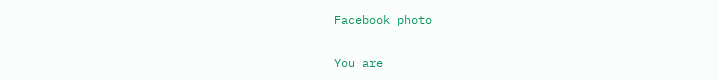Facebook photo

You are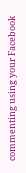commenting using your Facebook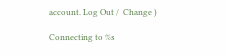account. Log Out /  Change )

Connecting to %s